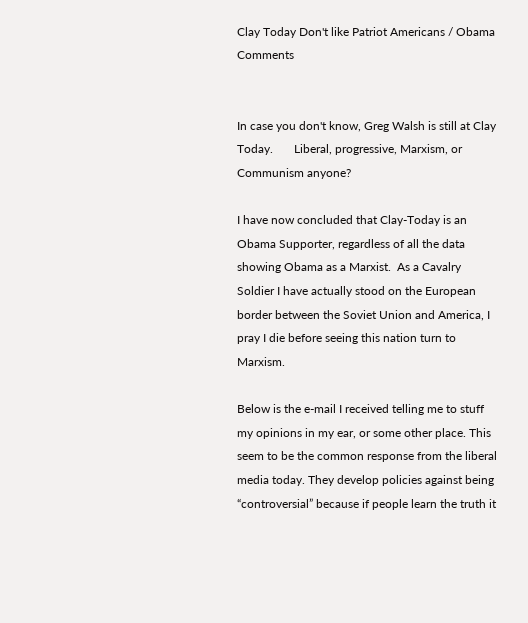Clay Today Don't like Patriot Americans / Obama Comments


In case you don't know, Greg Walsh is still at Clay Today.       Liberal, progressive, Marxism, or Communism anyone?

I have now concluded that Clay-Today is an Obama Supporter, regardless of all the data showing Obama as a Marxist.  As a Cavalry Soldier I have actually stood on the European border between the Soviet Union and America, I pray I die before seeing this nation turn to Marxism.

Below is the e-mail I received telling me to stuff my opinions in my ear, or some other place. This seem to be the common response from the liberal media today. They develop policies against being “controversial” because if people learn the truth it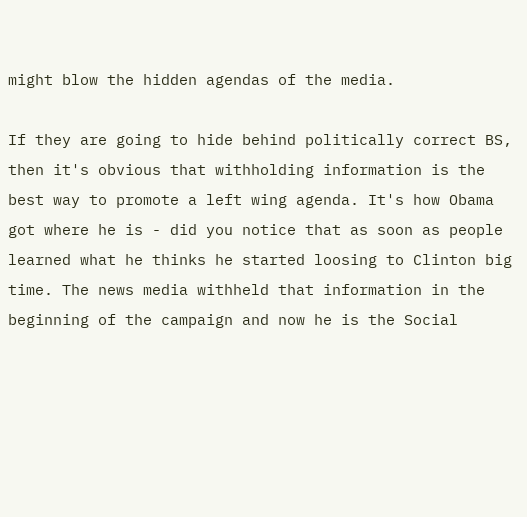might blow the hidden agendas of the media.

If they are going to hide behind politically correct BS, then it's obvious that withholding information is the best way to promote a left wing agenda. It's how Obama got where he is - did you notice that as soon as people learned what he thinks he started loosing to Clinton big time. The news media withheld that information in the beginning of the campaign and now he is the Social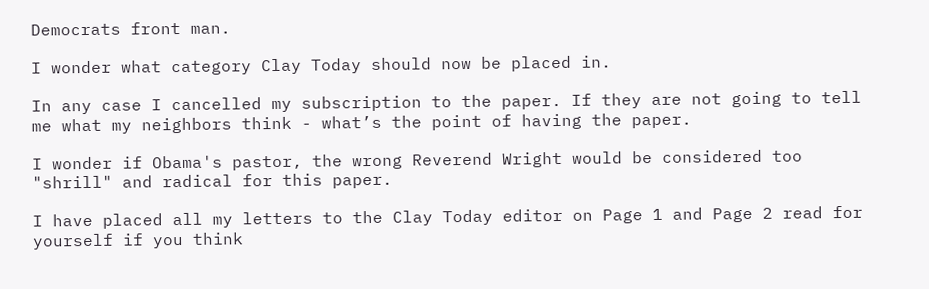Democrats front man.

I wonder what category Clay Today should now be placed in.

In any case I cancelled my subscription to the paper. If they are not going to tell me what my neighbors think - what’s the point of having the paper.

I wonder if Obama's pastor, the wrong Reverend Wright would be considered too "shrill" and radical for this paper.

I have placed all my letters to the Clay Today editor on Page 1 and Page 2 read for yourself if you think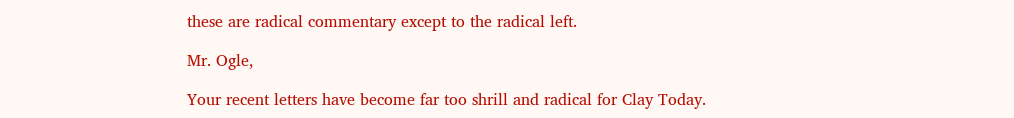these are radical commentary except to the radical left.

Mr. Ogle,

Your recent letters have become far too shrill and radical for Clay Today.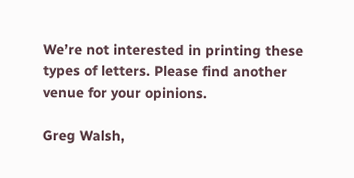We’re not interested in printing these types of letters. Please find another venue for your opinions.

Greg Walsh,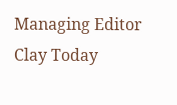Managing Editor
Clay Today